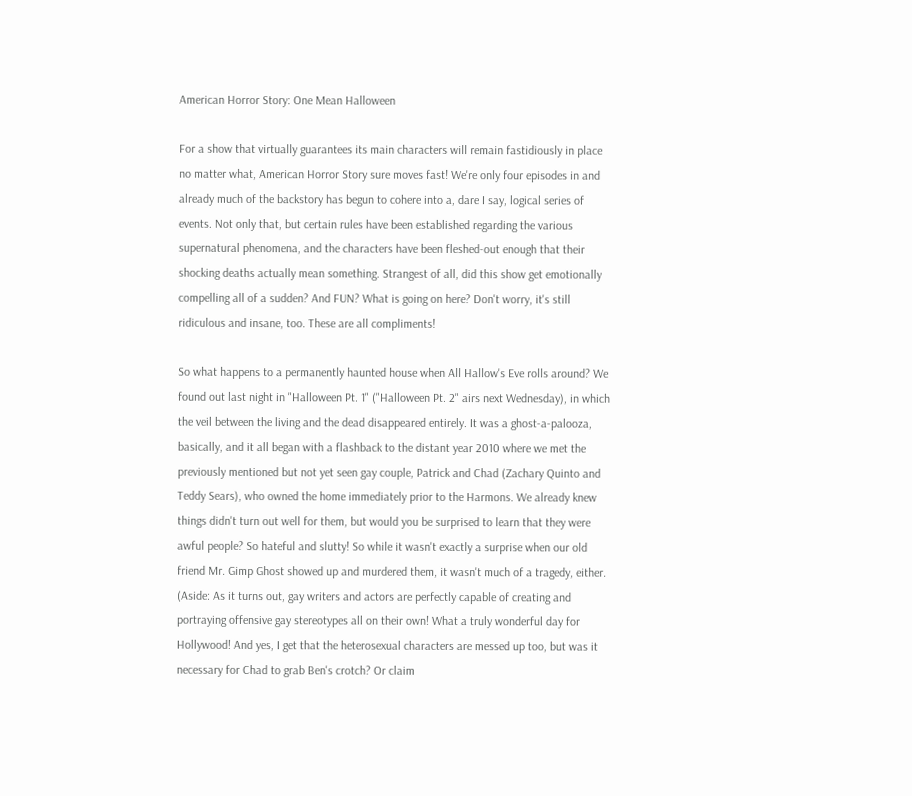American Horror Story: One Mean Halloween

For a show that virtually guarantees its main characters will remain fastidiously in place no matter what, American Horror Story sure moves fast! We're only four episodes in and already much of the backstory has begun to cohere into a, dare I say, logical series of events. Not only that, but certain rules have been established regarding the various supernatural phenomena, and the characters have been fleshed-out enough that their shocking deaths actually mean something. Strangest of all, did this show get emotionally compelling all of a sudden? And FUN? What is going on here? Don't worry, it's still ridiculous and insane, too. These are all compliments!

So what happens to a permanently haunted house when All Hallow's Eve rolls around? We found out last night in "Halloween Pt. 1" ("Halloween Pt. 2" airs next Wednesday), in which the veil between the living and the dead disappeared entirely. It was a ghost-a-palooza, basically, and it all began with a flashback to the distant year 2010 where we met the previously mentioned but not yet seen gay couple, Patrick and Chad (Zachary Quinto and Teddy Sears), who owned the home immediately prior to the Harmons. We already knew things didn't turn out well for them, but would you be surprised to learn that they were awful people? So hateful and slutty! So while it wasn't exactly a surprise when our old friend Mr. Gimp Ghost showed up and murdered them, it wasn't much of a tragedy, either. (Aside: As it turns out, gay writers and actors are perfectly capable of creating and portraying offensive gay stereotypes all on their own! What a truly wonderful day for Hollywood! And yes, I get that the heterosexual characters are messed up too, but was it necessary for Chad to grab Ben's crotch? Or claim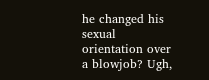he changed his sexual orientation over a blowjob? Ugh,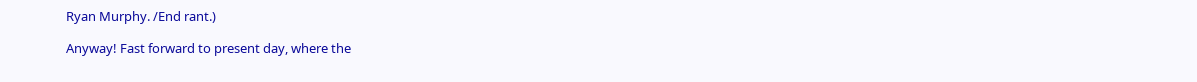Ryan Murphy. /End rant.)

Anyway! Fast forward to present day, where the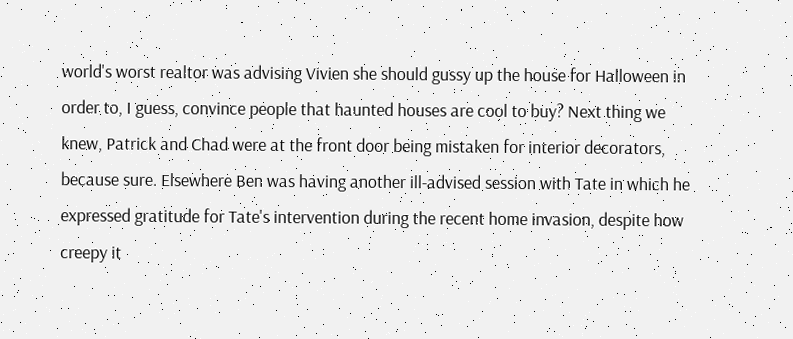world's worst realtor was advising Vivien she should gussy up the house for Halloween in order to, I guess, convince people that haunted houses are cool to buy? Next thing we knew, Patrick and Chad were at the front door being mistaken for interior decorators, because sure. Elsewhere Ben was having another ill-advised session with Tate in which he expressed gratitude for Tate's intervention during the recent home invasion, despite how creepy it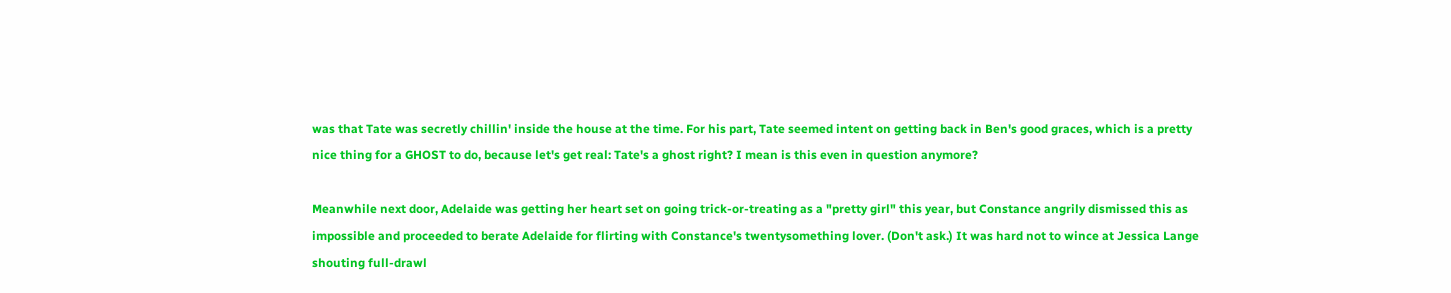was that Tate was secretly chillin' inside the house at the time. For his part, Tate seemed intent on getting back in Ben's good graces, which is a pretty nice thing for a GHOST to do, because let's get real: Tate's a ghost right? I mean is this even in question anymore?

Meanwhile next door, Adelaide was getting her heart set on going trick-or-treating as a "pretty girl" this year, but Constance angrily dismissed this as impossible and proceeded to berate Adelaide for flirting with Constance's twentysomething lover. (Don't ask.) It was hard not to wince at Jessica Lange shouting full-drawl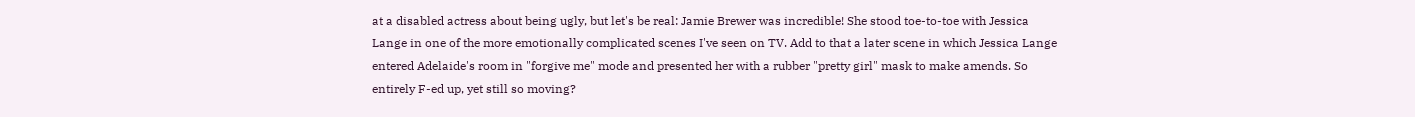at a disabled actress about being ugly, but let's be real: Jamie Brewer was incredible! She stood toe-to-toe with Jessica Lange in one of the more emotionally complicated scenes I've seen on TV. Add to that a later scene in which Jessica Lange entered Adelaide's room in "forgive me" mode and presented her with a rubber "pretty girl" mask to make amends. So entirely F-ed up, yet still so moving?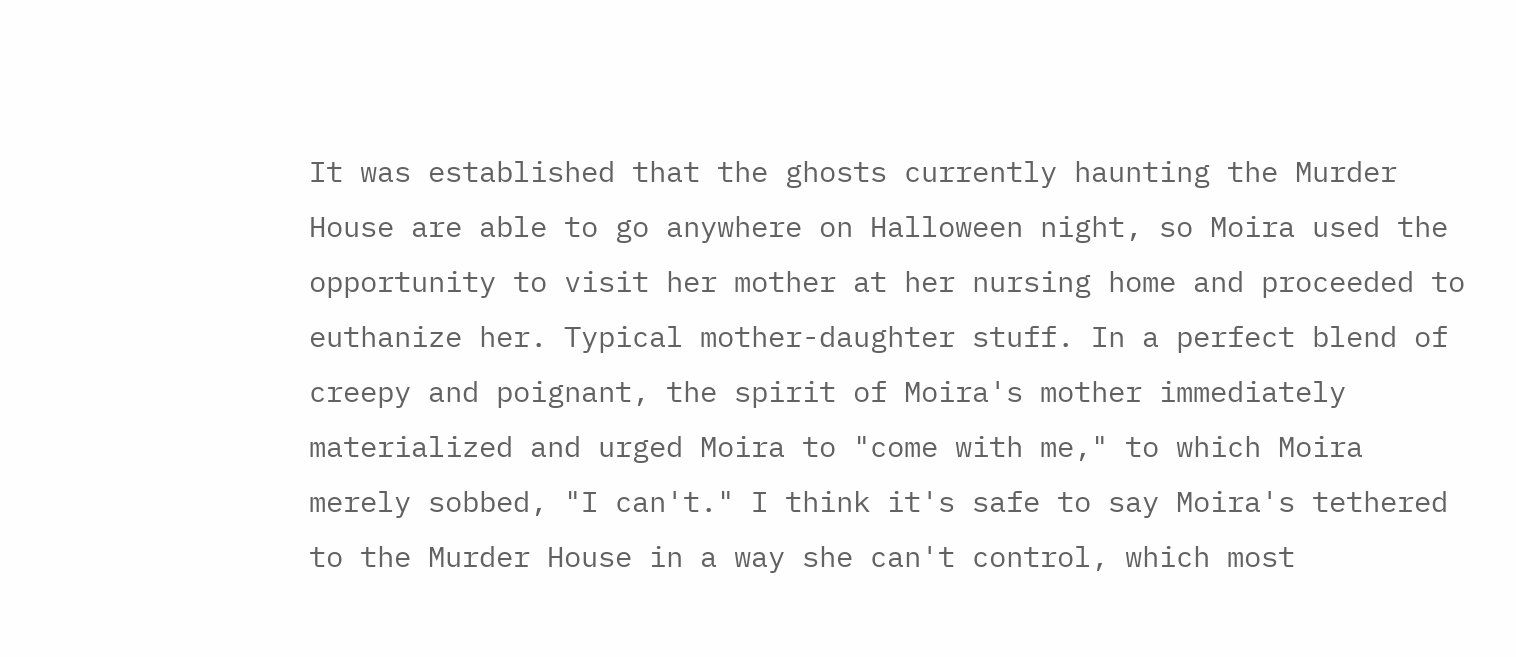It was established that the ghosts currently haunting the Murder House are able to go anywhere on Halloween night, so Moira used the opportunity to visit her mother at her nursing home and proceeded to euthanize her. Typical mother-daughter stuff. In a perfect blend of creepy and poignant, the spirit of Moira's mother immediately materialized and urged Moira to "come with me," to which Moira merely sobbed, "I can't." I think it's safe to say Moira's tethered to the Murder House in a way she can't control, which most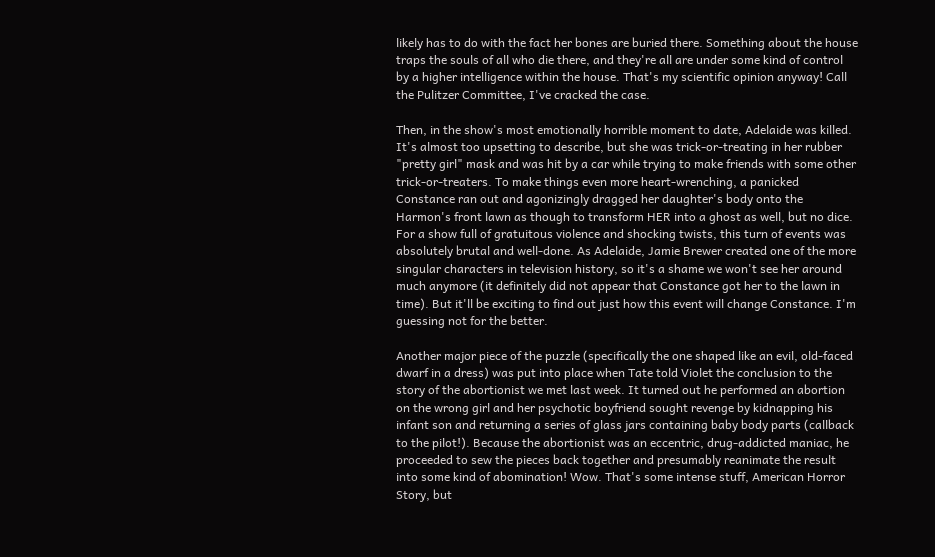likely has to do with the fact her bones are buried there. Something about the house traps the souls of all who die there, and they're all are under some kind of control by a higher intelligence within the house. That's my scientific opinion anyway! Call the Pulitzer Committee, I've cracked the case.

Then, in the show's most emotionally horrible moment to date, Adelaide was killed. It's almost too upsetting to describe, but she was trick-or-treating in her rubber "pretty girl" mask and was hit by a car while trying to make friends with some other trick-or-treaters. To make things even more heart-wrenching, a panicked Constance ran out and agonizingly dragged her daughter's body onto the Harmon's front lawn as though to transform HER into a ghost as well, but no dice. For a show full of gratuitous violence and shocking twists, this turn of events was absolutely brutal and well-done. As Adelaide, Jamie Brewer created one of the more singular characters in television history, so it's a shame we won't see her around much anymore (it definitely did not appear that Constance got her to the lawn in time). But it'll be exciting to find out just how this event will change Constance. I'm guessing not for the better.

Another major piece of the puzzle (specifically the one shaped like an evil, old-faced dwarf in a dress) was put into place when Tate told Violet the conclusion to the story of the abortionist we met last week. It turned out he performed an abortion on the wrong girl and her psychotic boyfriend sought revenge by kidnapping his infant son and returning a series of glass jars containing baby body parts (callback to the pilot!). Because the abortionist was an eccentric, drug-addicted maniac, he proceeded to sew the pieces back together and presumably reanimate the result into some kind of abomination! Wow. That's some intense stuff, American Horror Story, but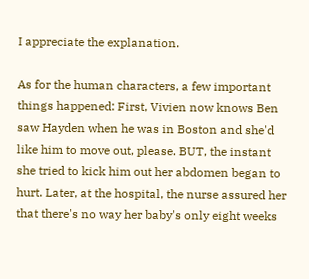I appreciate the explanation.

As for the human characters, a few important things happened: First, Vivien now knows Ben saw Hayden when he was in Boston and she'd like him to move out, please. BUT, the instant she tried to kick him out her abdomen began to hurt. Later, at the hospital, the nurse assured her that there's no way her baby's only eight weeks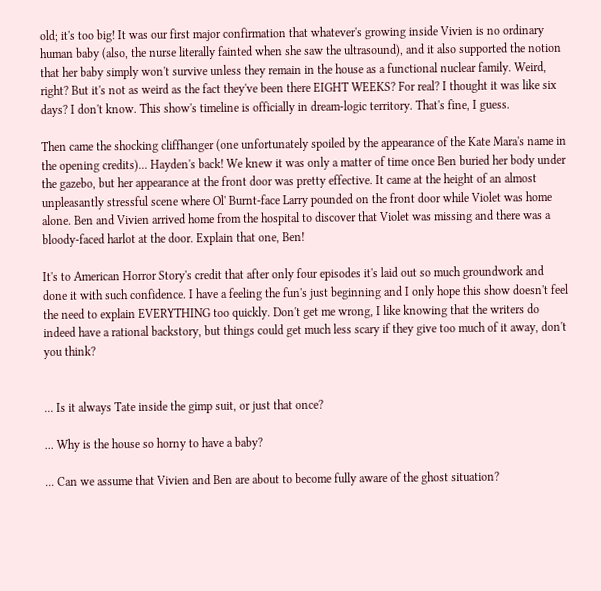old; it's too big! It was our first major confirmation that whatever's growing inside Vivien is no ordinary human baby (also, the nurse literally fainted when she saw the ultrasound), and it also supported the notion that her baby simply won't survive unless they remain in the house as a functional nuclear family. Weird, right? But it's not as weird as the fact they've been there EIGHT WEEKS? For real? I thought it was like six days? I don't know. This show's timeline is officially in dream-logic territory. That's fine, I guess.

Then came the shocking cliffhanger (one unfortunately spoiled by the appearance of the Kate Mara's name in the opening credits)... Hayden's back! We knew it was only a matter of time once Ben buried her body under the gazebo, but her appearance at the front door was pretty effective. It came at the height of an almost unpleasantly stressful scene where Ol' Burnt-face Larry pounded on the front door while Violet was home alone. Ben and Vivien arrived home from the hospital to discover that Violet was missing and there was a bloody-faced harlot at the door. Explain that one, Ben!

It's to American Horror Story's credit that after only four episodes it's laid out so much groundwork and done it with such confidence. I have a feeling the fun's just beginning and I only hope this show doesn't feel the need to explain EVERYTHING too quickly. Don't get me wrong, I like knowing that the writers do indeed have a rational backstory, but things could get much less scary if they give too much of it away, don't you think?


... Is it always Tate inside the gimp suit, or just that once?

... Why is the house so horny to have a baby?

... Can we assume that Vivien and Ben are about to become fully aware of the ghost situation?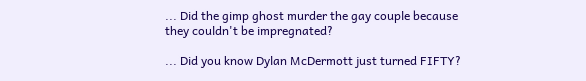... Did the gimp ghost murder the gay couple because they couldn't be impregnated?

... Did you know Dylan McDermott just turned FIFTY?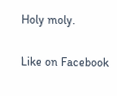Holy moly.

Like on Facebook